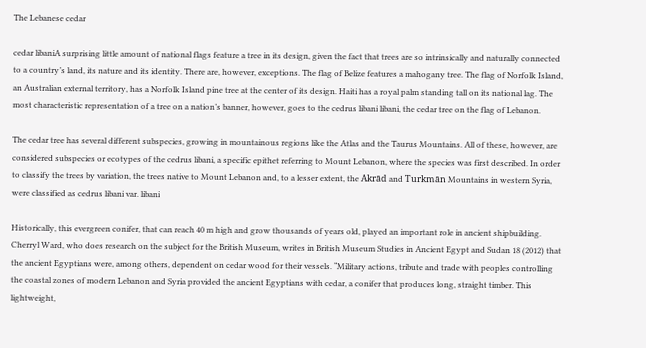The Lebanese cedar

cedar libaniA surprising little amount of national flags feature a tree in its design, given the fact that trees are so intrinsically and naturally connected to a country’s land, its nature and its identity. There are, however, exceptions. The flag of Belize features a mahogany tree. The flag of Norfolk Island, an Australian external territory, has a Norfolk Island pine tree at the center of its design. Haiti has a royal palm standing tall on its national lag. The most characteristic representation of a tree on a nation’s banner, however, goes to the cedrus libani libani, the cedar tree on the flag of Lebanon.

The cedar tree has several different subspecies, growing in mountainous regions like the Atlas and the Taurus Mountains. All of these, however, are considered subspecies or ecotypes of the cedrus libani, a specific epithet referring to Mount Lebanon, where the species was first described. In order to classify the trees by variation, the trees native to Mount Lebanon and, to a lesser extent, the Akrād and Turkmān Mountains in western Syria, were classified as cedrus libani var. libani

Historically, this evergreen conifer, that can reach 40 m high and grow thousands of years old, played an important role in ancient shipbuilding. Cherryl Ward, who does research on the subject for the British Museum, writes in British Museum Studies in Ancient Egypt and Sudan 18 (2012) that the ancient Egyptians were, among others, dependent on cedar wood for their vessels. “Military actions, tribute and trade with peoples controlling the coastal zones of modern Lebanon and Syria provided the ancient Egyptians with cedar, a conifer that produces long, straight timber. This lightweight,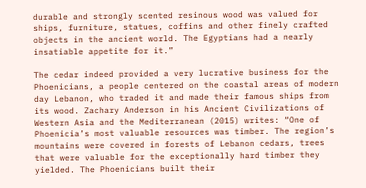durable and strongly scented resinous wood was valued for ships, furniture, statues, coffins and other finely crafted objects in the ancient world. The Egyptians had a nearly insatiable appetite for it.”

The cedar indeed provided a very lucrative business for the Phoenicians, a people centered on the coastal areas of modern day Lebanon, who traded it and made their famous ships from its wood. Zachary Anderson in his Ancient Civilizations of Western Asia and the Mediterranean (2015) writes: “One of Phoenicia’s most valuable resources was timber. The region’s mountains were covered in forests of Lebanon cedars, trees that were valuable for the exceptionally hard timber they yielded. The Phoenicians built their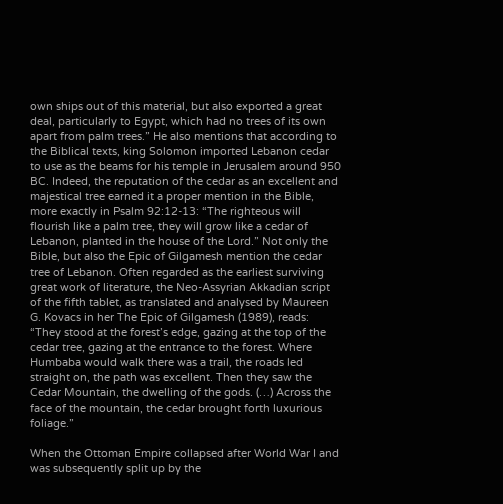own ships out of this material, but also exported a great deal, particularly to Egypt, which had no trees of its own apart from palm trees.” He also mentions that according to the Biblical texts, king Solomon imported Lebanon cedar to use as the beams for his temple in Jerusalem around 950 BC. Indeed, the reputation of the cedar as an excellent and majestical tree earned it a proper mention in the Bible, more exactly in Psalm 92:12-13: “The righteous will flourish like a palm tree, they will grow like a cedar of Lebanon, planted in the house of the Lord.” Not only the Bible, but also the Epic of Gilgamesh mention the cedar tree of Lebanon. Often regarded as the earliest surviving great work of literature, the Neo-Assyrian Akkadian script of the fifth tablet, as translated and analysed by Maureen G. Kovacs in her The Epic of Gilgamesh (1989), reads: “They stood at the forest’s edge, gazing at the top of the cedar tree, gazing at the entrance to the forest. Where Humbaba would walk there was a trail, the roads led straight on, the path was excellent. Then they saw the Cedar Mountain, the dwelling of the gods. (…) Across the face of the mountain, the cedar brought forth luxurious foliage.”

When the Ottoman Empire collapsed after World War I and was subsequently split up by the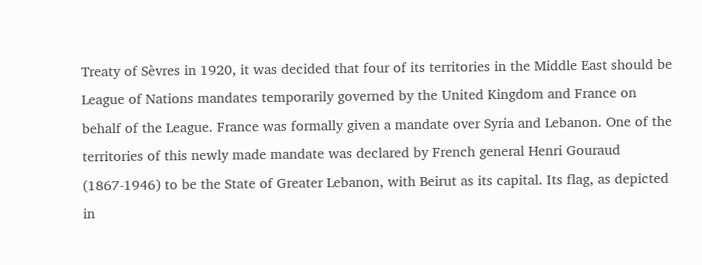Treaty of Sèvres in 1920, it was decided that four of its territories in the Middle East should be League of Nations mandates temporarily governed by the United Kingdom and France on behalf of the League. France was formally given a mandate over Syria and Lebanon. One of the territories of this newly made mandate was declared by French general Henri Gouraud (1867-1946) to be the State of Greater Lebanon, with Beirut as its capital. Its flag, as depicted in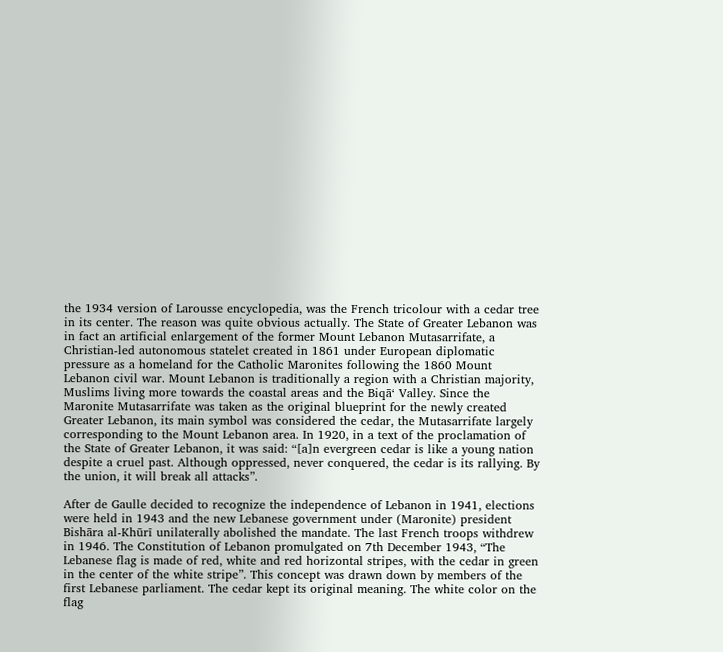the 1934 version of Larousse encyclopedia, was the French tricolour with a cedar tree in its center. The reason was quite obvious actually. The State of Greater Lebanon was in fact an artificial enlargement of the former Mount Lebanon Mutasarrifate, a Christian-led autonomous statelet created in 1861 under European diplomatic pressure as a homeland for the Catholic Maronites following the 1860 Mount Lebanon civil war. Mount Lebanon is traditionally a region with a Christian majority, Muslims living more towards the coastal areas and the Biqā‘ Valley. Since the Maronite Mutasarrifate was taken as the original blueprint for the newly created Greater Lebanon, its main symbol was considered the cedar, the Mutasarrifate largely corresponding to the Mount Lebanon area. In 1920, in a text of the proclamation of the State of Greater Lebanon, it was said: “[a]n evergreen cedar is like a young nation despite a cruel past. Although oppressed, never conquered, the cedar is its rallying. By the union, it will break all attacks”.

After de Gaulle decided to recognize the independence of Lebanon in 1941, elections were held in 1943 and the new Lebanese government under (Maronite) president Bishāra al-Khūrī unilaterally abolished the mandate. The last French troops withdrew in 1946. The Constitution of Lebanon promulgated on 7th December 1943, “The Lebanese flag is made of red, white and red horizontal stripes, with the cedar in green in the center of the white stripe”. This concept was drawn down by members of the first Lebanese parliament. The cedar kept its original meaning. The white color on the flag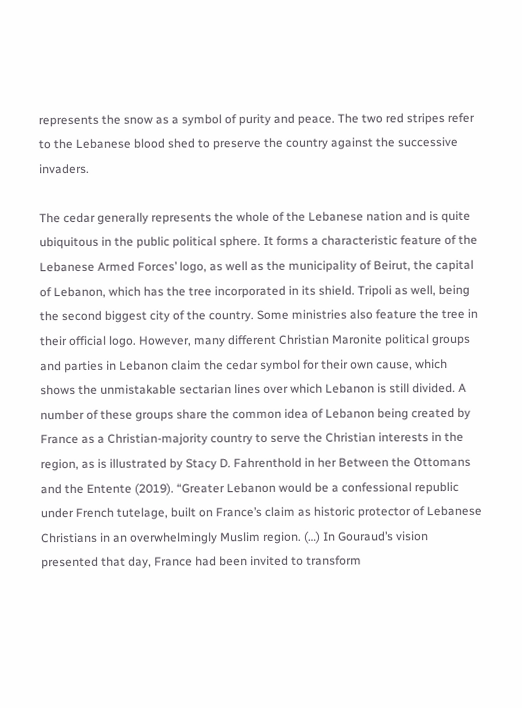represents the snow as a symbol of purity and peace. The two red stripes refer to the Lebanese blood shed to preserve the country against the successive invaders.

The cedar generally represents the whole of the Lebanese nation and is quite ubiquitous in the public political sphere. It forms a characteristic feature of the Lebanese Armed Forces’ logo, as well as the municipality of Beirut, the capital of Lebanon, which has the tree incorporated in its shield. Tripoli as well, being the second biggest city of the country. Some ministries also feature the tree in their official logo. However, many different Christian Maronite political groups and parties in Lebanon claim the cedar symbol for their own cause, which shows the unmistakable sectarian lines over which Lebanon is still divided. A number of these groups share the common idea of Lebanon being created by France as a Christian-majority country to serve the Christian interests in the region, as is illustrated by Stacy D. Fahrenthold in her Between the Ottomans and the Entente (2019). “Greater Lebanon would be a confessional republic under French tutelage, built on France’s claim as historic protector of Lebanese Christians in an overwhelmingly Muslim region. (…) In Gouraud’s vision presented that day, France had been invited to transform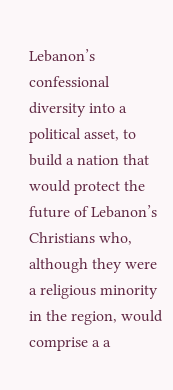Lebanon’s confessional diversity into a political asset, to build a nation that would protect the future of Lebanon’s Christians who, although they were a religious minority in the region, would comprise a a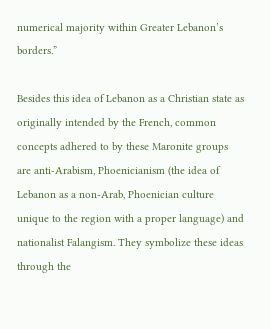numerical majority within Greater Lebanon’s borders.”

Besides this idea of Lebanon as a Christian state as originally intended by the French, common concepts adhered to by these Maronite groups are anti-Arabism, Phoenicianism (the idea of Lebanon as a non-Arab, Phoenician culture unique to the region with a proper language) and nationalist Falangism. They symbolize these ideas through the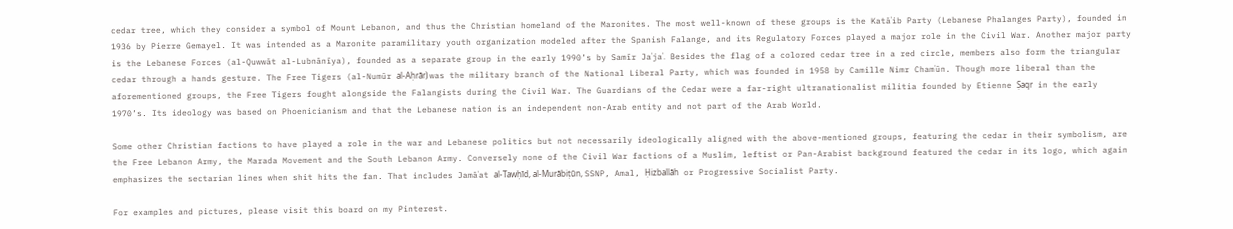cedar tree, which they consider a symbol of Mount Lebanon, and thus the Christian homeland of the Maronites. The most well-known of these groups is the Katāʾib Party (Lebanese Phalanges Party), founded in 1936 by Pierre Gemayel. It was intended as a Maronite paramilitary youth organization modeled after the Spanish Falange, and its Regulatory Forces played a major role in the Civil War. Another major party is the Lebanese Forces (al-Quwwāt al-Lubnānīya), founded as a separate group in the early 1990’s by Samīr Jaʿjaʿ. Besides the flag of a colored cedar tree in a red circle, members also form the triangular cedar through a hands gesture. The Free Tigers (al-Numūr al-Aḥrār) was the military branch of the National Liberal Party, which was founded in 1958 by Camille Nimr Chamʿūn. Though more liberal than the aforementioned groups, the Free Tigers fought alongside the Falangists during the Civil War. The Guardians of the Cedar were a far-right ultranationalist militia founded by Etienne Ṣaqr in the early 1970’s. Its ideology was based on Phoenicianism and that the Lebanese nation is an independent non-Arab entity and not part of the Arab World.

Some other Christian factions to have played a role in the war and Lebanese politics but not necessarily ideologically aligned with the above-mentioned groups, featuring the cedar in their symbolism, are the Free Lebanon Army, the Marada Movement and the South Lebanon Army. Conversely none of the Civil War factions of a Muslim, leftist or Pan-Arabist background featured the cedar in its logo, which again emphasizes the sectarian lines when shit hits the fan. That includes Jamāʿat al-Tawḥīd, al-Murābiṭūn, SSNP, Amal, Ḥizballāh or Progressive Socialist Party.

For examples and pictures, please visit this board on my Pinterest.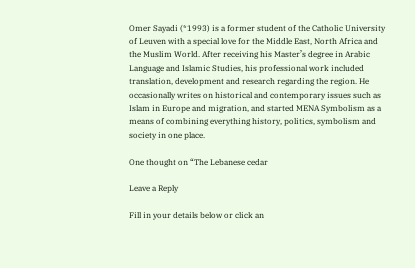Omer Sayadi (*1993) is a former student of the Catholic University of Leuven with a special love for the Middle East, North Africa and the Muslim World. After receiving his Master’s degree in Arabic Language and Islamic Studies, his professional work included translation, development and research regarding the region. He occasionally writes on historical and contemporary issues such as Islam in Europe and migration, and started MENA Symbolism as a means of combining everything history, politics, symbolism and society in one place.

One thought on “The Lebanese cedar

Leave a Reply

Fill in your details below or click an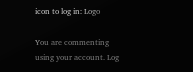icon to log in: Logo

You are commenting using your account. Log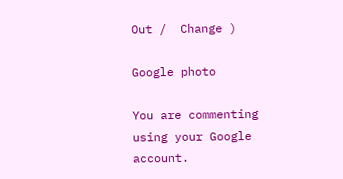Out /  Change )

Google photo

You are commenting using your Google account.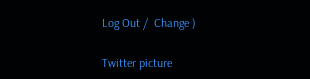Log Out /  Change )

Twitter picture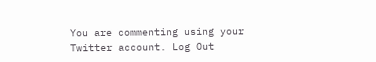You are commenting using your Twitter account. Log Out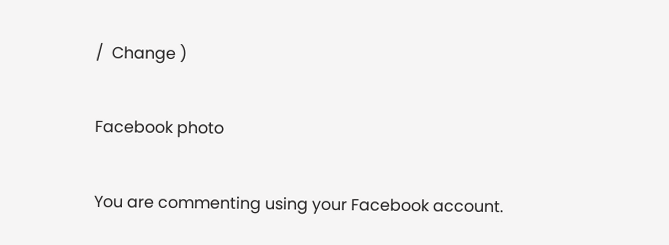/  Change )

Facebook photo

You are commenting using your Facebook account.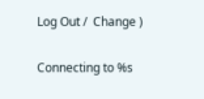Log Out /  Change )

Connecting to %s